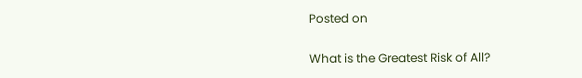Posted on

What is the Greatest Risk of All?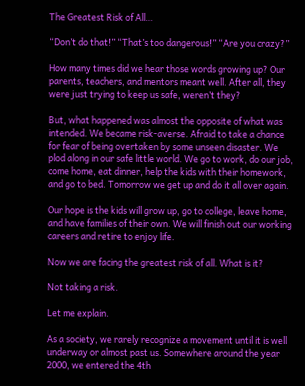The Greatest Risk of All…

“Don’t do that!” “That’s too dangerous!” “Are you crazy?”

How many times did we hear those words growing up? Our parents, teachers, and mentors meant well. After all, they were just trying to keep us safe, weren’t they?

But, what happened was almost the opposite of what was intended. We became risk-averse. Afraid to take a chance for fear of being overtaken by some unseen disaster. We plod along in our safe little world. We go to work, do our job, come home, eat dinner, help the kids with their homework, and go to bed. Tomorrow we get up and do it all over again.

Our hope is the kids will grow up, go to college, leave home, and have families of their own. We will finish out our working careers and retire to enjoy life.

Now we are facing the greatest risk of all. What is it?

Not taking a risk.

Let me explain.

As a society, we rarely recognize a movement until it is well underway or almost past us. Somewhere around the year 2000, we entered the 4th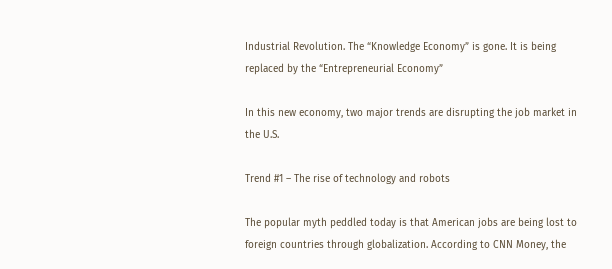Industrial Revolution. The “Knowledge Economy” is gone. It is being replaced by the “Entrepreneurial Economy”

In this new economy, two major trends are disrupting the job market in the U.S.

Trend #1 – The rise of technology and robots

The popular myth peddled today is that American jobs are being lost to foreign countries through globalization. According to CNN Money, the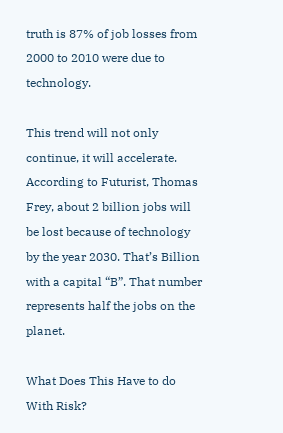truth is 87% of job losses from 2000 to 2010 were due to technology.

This trend will not only continue, it will accelerate. According to Futurist, Thomas Frey, about 2 billion jobs will be lost because of technology by the year 2030. That’s Billion with a capital “B”. That number represents half the jobs on the planet.

What Does This Have to do With Risk?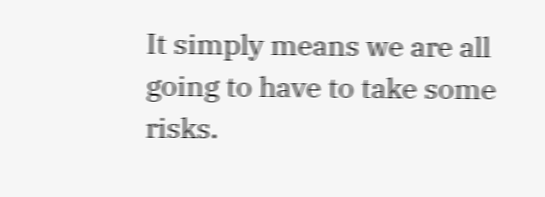It simply means we are all going to have to take some risks.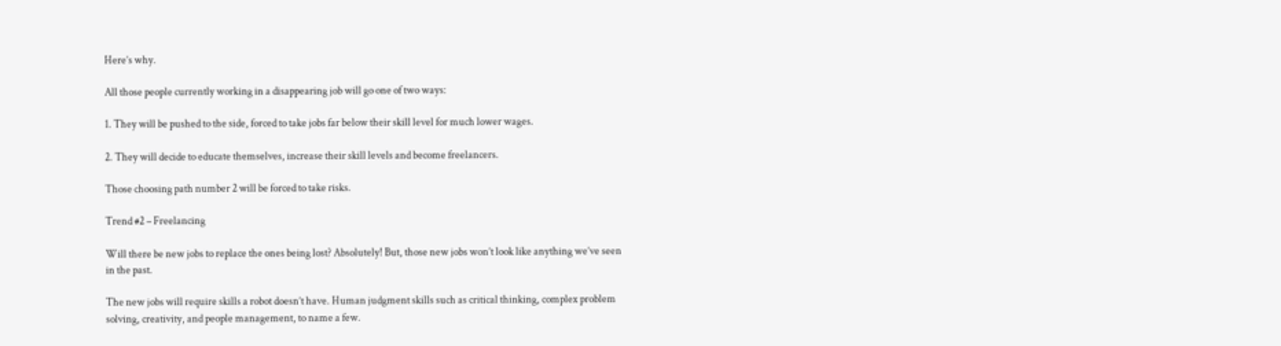Here’s why.

All those people currently working in a disappearing job will go one of two ways:

1. They will be pushed to the side, forced to take jobs far below their skill level for much lower wages.

2. They will decide to educate themselves, increase their skill levels and become freelancers.

Those choosing path number 2 will be forced to take risks.

Trend #2 – Freelancing

Will there be new jobs to replace the ones being lost? Absolutely! But, those new jobs won’t look like anything we’ve seen in the past.

The new jobs will require skills a robot doesn’t have. Human judgment skills such as critical thinking, complex problem solving, creativity, and people management, to name a few.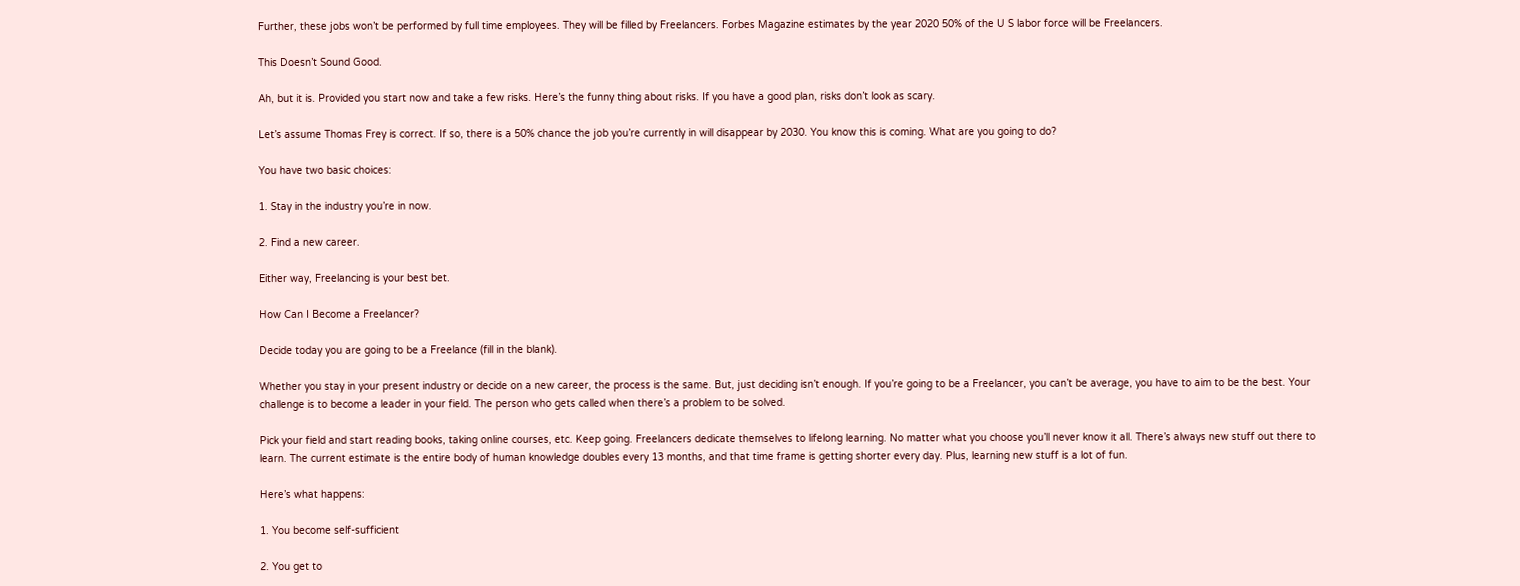Further, these jobs won’t be performed by full time employees. They will be filled by Freelancers. Forbes Magazine estimates by the year 2020 50% of the U S labor force will be Freelancers.

This Doesn’t Sound Good.

Ah, but it is. Provided you start now and take a few risks. Here’s the funny thing about risks. If you have a good plan, risks don’t look as scary.

Let’s assume Thomas Frey is correct. If so, there is a 50% chance the job you’re currently in will disappear by 2030. You know this is coming. What are you going to do?

You have two basic choices:

1. Stay in the industry you’re in now.

2. Find a new career.

Either way, Freelancing is your best bet.

How Can I Become a Freelancer?

Decide today you are going to be a Freelance (fill in the blank).

Whether you stay in your present industry or decide on a new career, the process is the same. But, just deciding isn’t enough. If you’re going to be a Freelancer, you can’t be average, you have to aim to be the best. Your challenge is to become a leader in your field. The person who gets called when there’s a problem to be solved.

Pick your field and start reading books, taking online courses, etc. Keep going. Freelancers dedicate themselves to lifelong learning. No matter what you choose you’ll never know it all. There’s always new stuff out there to learn. The current estimate is the entire body of human knowledge doubles every 13 months, and that time frame is getting shorter every day. Plus, learning new stuff is a lot of fun.

Here’s what happens:

1. You become self-sufficient

2. You get to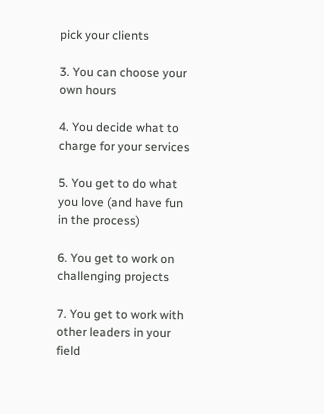pick your clients

3. You can choose your own hours

4. You decide what to charge for your services

5. You get to do what you love (and have fun in the process)

6. You get to work on challenging projects

7. You get to work with other leaders in your field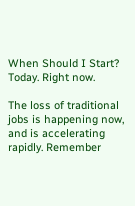When Should I Start?  Today. Right now.

The loss of traditional jobs is happening now, and is accelerating rapidly. Remember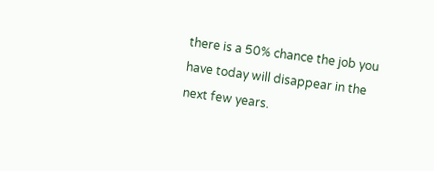there is a 50% chance the job you have today will disappear in the next few years.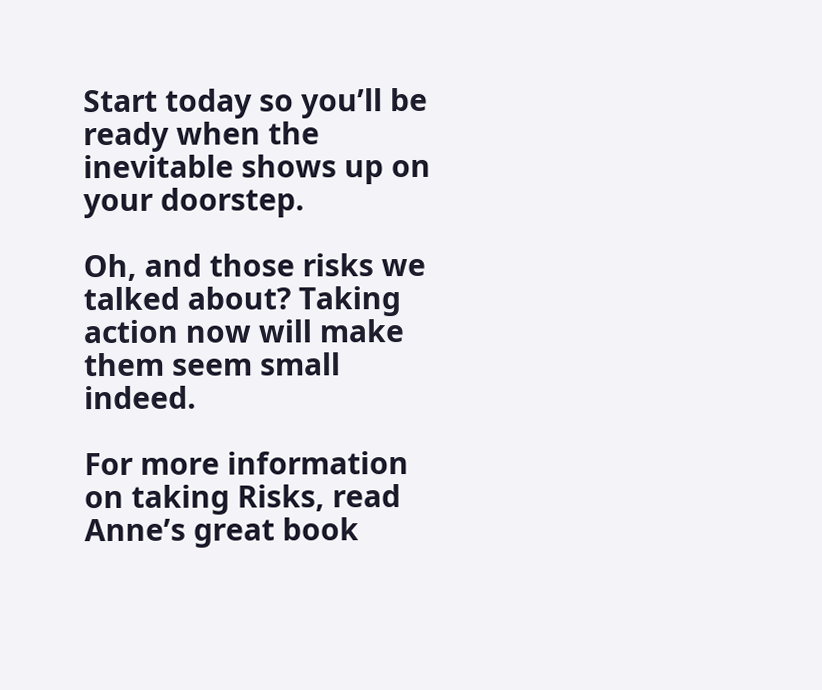Start today so you’ll be ready when the inevitable shows up on your doorstep.

Oh, and those risks we talked about? Taking action now will make them seem small indeed.

For more information on taking Risks, read Anne’s great book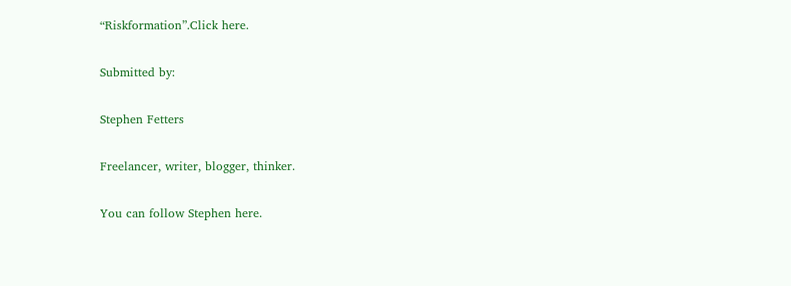“Riskformation”.Click here.

Submitted by:

Stephen Fetters

Freelancer, writer, blogger, thinker.

You can follow Stephen here.